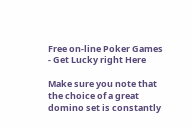Free on-line Poker Games - Get Lucky right Here

Make sure you note that the choice of a great domino set is constantly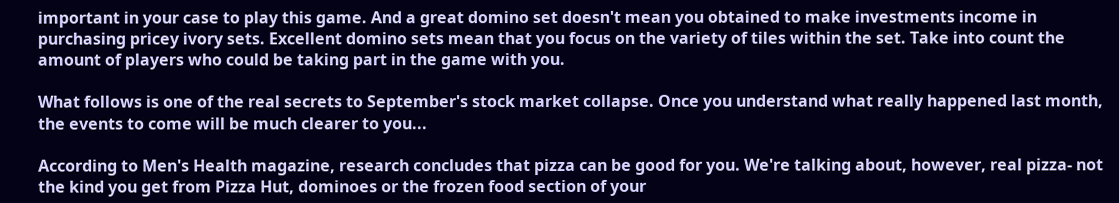important in your case to play this game. And a great domino set doesn't mean you obtained to make investments income in purchasing pricey ivory sets. Excellent domino sets mean that you focus on the variety of tiles within the set. Take into count the amount of players who could be taking part in the game with you.

What follows is one of the real secrets to September's stock market collapse. Once you understand what really happened last month, the events to come will be much clearer to you...

According to Men's Health magazine, research concludes that pizza can be good for you. We're talking about, however, real pizza- not the kind you get from Pizza Hut, dominoes or the frozen food section of your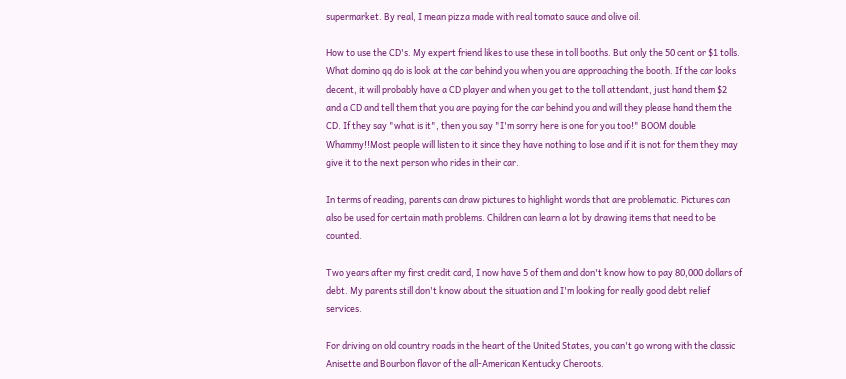supermarket. By real, I mean pizza made with real tomato sauce and olive oil.

How to use the CD's. My expert friend likes to use these in toll booths. But only the 50 cent or $1 tolls. What domino qq do is look at the car behind you when you are approaching the booth. If the car looks decent, it will probably have a CD player and when you get to the toll attendant, just hand them $2 and a CD and tell them that you are paying for the car behind you and will they please hand them the CD. If they say "what is it", then you say "I'm sorry here is one for you too!" BOOM double Whammy!!Most people will listen to it since they have nothing to lose and if it is not for them they may give it to the next person who rides in their car.

In terms of reading, parents can draw pictures to highlight words that are problematic. Pictures can also be used for certain math problems. Children can learn a lot by drawing items that need to be counted.

Two years after my first credit card, I now have 5 of them and don't know how to pay 80,000 dollars of debt. My parents still don't know about the situation and I'm looking for really good debt relief services.

For driving on old country roads in the heart of the United States, you can't go wrong with the classic Anisette and Bourbon flavor of the all-American Kentucky Cheroots.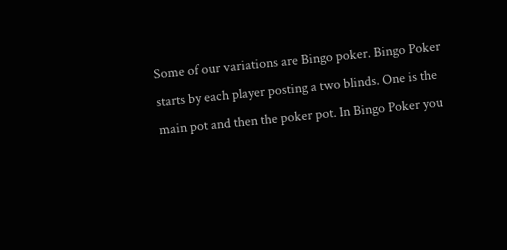Some of our variations are Bingo poker. Bingo Poker starts by each player posting a two blinds. One is the main pot and then the poker pot. In Bingo Poker you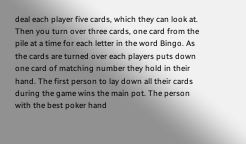deal each player five cards, which they can look at. Then you turn over three cards, one card from the pile at a time for each letter in the word Bingo. As the cards are turned over each players puts down one card of matching number they hold in their hand. The first person to lay down all their cards during the game wins the main pot. The person with the best poker hand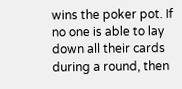wins the poker pot. If no one is able to lay down all their cards during a round, then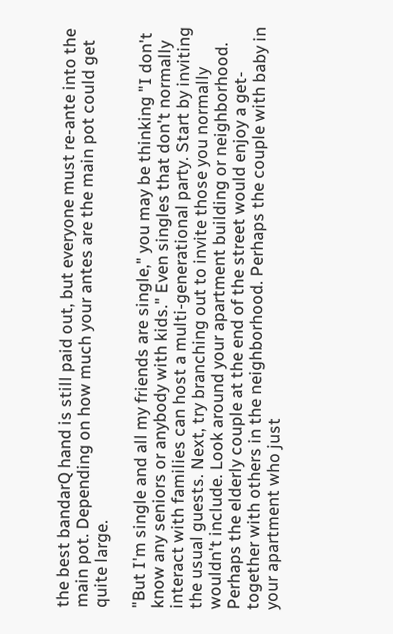the best bandarQ hand is still paid out, but everyone must re-ante into the main pot. Depending on how much your antes are the main pot could get quite large.

"But I'm single and all my friends are single," you may be thinking "I don't know any seniors or anybody with kids." Even singles that don't normally interact with families can host a multi-generational party. Start by inviting the usual guests. Next, try branching out to invite those you normally wouldn't include. Look around your apartment building or neighborhood. Perhaps the elderly couple at the end of the street would enjoy a get-together with others in the neighborhood. Perhaps the couple with baby in your apartment who just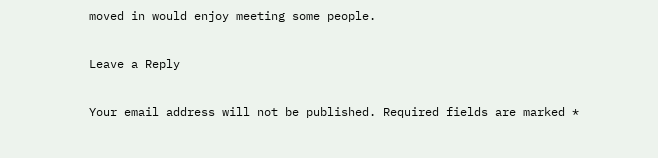moved in would enjoy meeting some people.

Leave a Reply

Your email address will not be published. Required fields are marked *